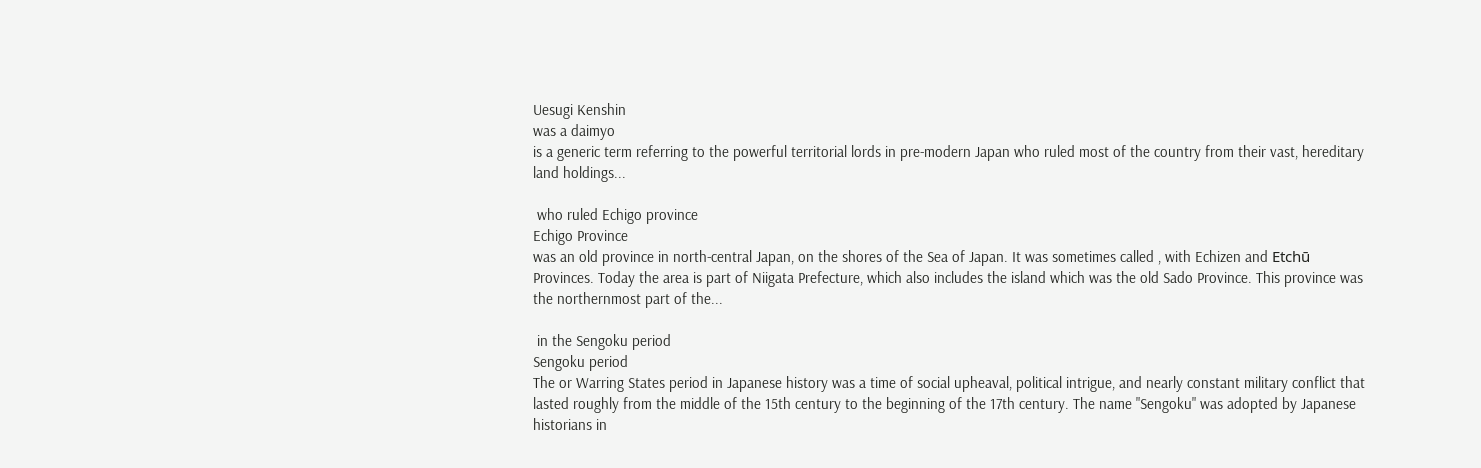Uesugi Kenshin
was a daimyo
is a generic term referring to the powerful territorial lords in pre-modern Japan who ruled most of the country from their vast, hereditary land holdings...

 who ruled Echigo province
Echigo Province
was an old province in north-central Japan, on the shores of the Sea of Japan. It was sometimes called , with Echizen and Etchū Provinces. Today the area is part of Niigata Prefecture, which also includes the island which was the old Sado Province. This province was the northernmost part of the...

 in the Sengoku period
Sengoku period
The or Warring States period in Japanese history was a time of social upheaval, political intrigue, and nearly constant military conflict that lasted roughly from the middle of the 15th century to the beginning of the 17th century. The name "Sengoku" was adopted by Japanese historians in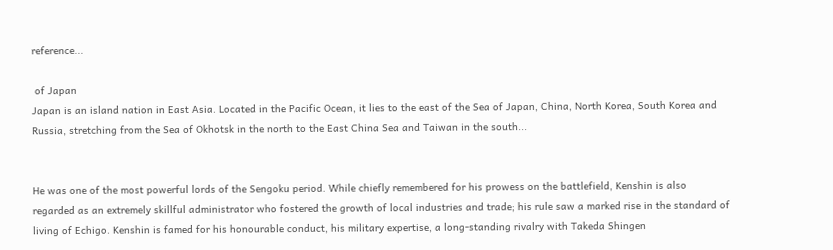reference...

 of Japan
Japan is an island nation in East Asia. Located in the Pacific Ocean, it lies to the east of the Sea of Japan, China, North Korea, South Korea and Russia, stretching from the Sea of Okhotsk in the north to the East China Sea and Taiwan in the south...


He was one of the most powerful lords of the Sengoku period. While chiefly remembered for his prowess on the battlefield, Kenshin is also regarded as an extremely skillful administrator who fostered the growth of local industries and trade; his rule saw a marked rise in the standard of living of Echigo. Kenshin is famed for his honourable conduct, his military expertise, a long-standing rivalry with Takeda Shingen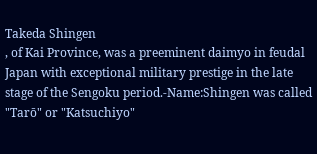Takeda Shingen
, of Kai Province, was a preeminent daimyo in feudal Japan with exceptional military prestige in the late stage of the Sengoku period.-Name:Shingen was called "Tarō" or "Katsuchiyo"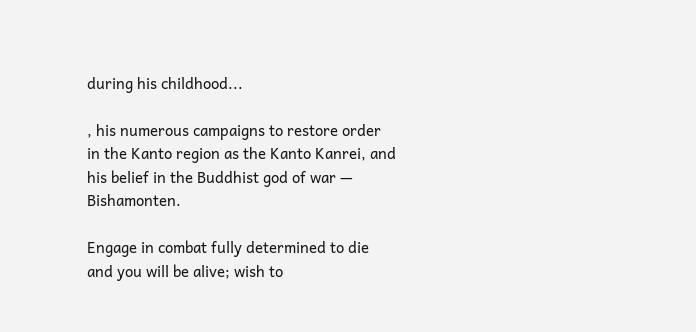during his childhood...

, his numerous campaigns to restore order in the Kanto region as the Kanto Kanrei, and his belief in the Buddhist god of war — Bishamonten.

Engage in combat fully determined to die and you will be alive; wish to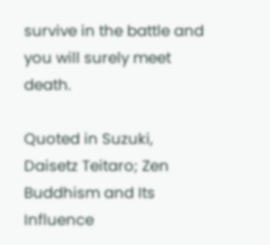survive in the battle and you will surely meet death.

Quoted in Suzuki, Daisetz Teitaro; Zen Buddhism and Its Influence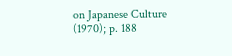on Japanese Culture (1970); p. 188